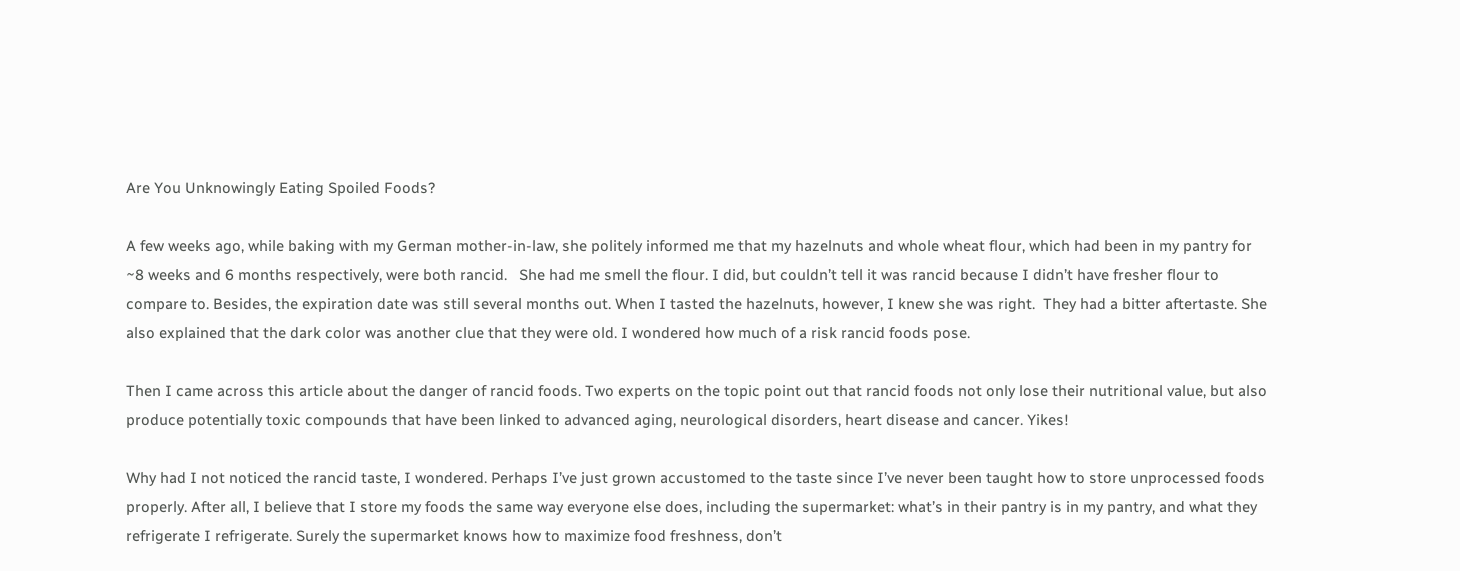Are You Unknowingly Eating Spoiled Foods?

A few weeks ago, while baking with my German mother-in-law, she politely informed me that my hazelnuts and whole wheat flour, which had been in my pantry for ~8 weeks and 6 months respectively, were both rancid.   She had me smell the flour. I did, but couldn’t tell it was rancid because I didn’t have fresher flour to compare to. Besides, the expiration date was still several months out. When I tasted the hazelnuts, however, I knew she was right.  They had a bitter aftertaste. She also explained that the dark color was another clue that they were old. I wondered how much of a risk rancid foods pose.

Then I came across this article about the danger of rancid foods. Two experts on the topic point out that rancid foods not only lose their nutritional value, but also produce potentially toxic compounds that have been linked to advanced aging, neurological disorders, heart disease and cancer. Yikes!

Why had I not noticed the rancid taste, I wondered. Perhaps I’ve just grown accustomed to the taste since I’ve never been taught how to store unprocessed foods properly. After all, I believe that I store my foods the same way everyone else does, including the supermarket: what’s in their pantry is in my pantry, and what they refrigerate I refrigerate. Surely the supermarket knows how to maximize food freshness, don’t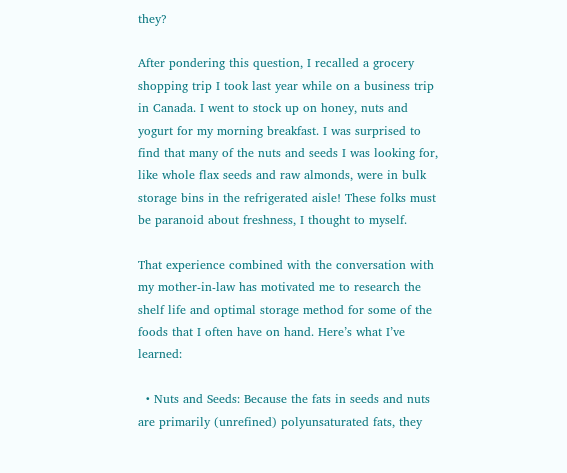they?

After pondering this question, I recalled a grocery shopping trip I took last year while on a business trip in Canada. I went to stock up on honey, nuts and yogurt for my morning breakfast. I was surprised to find that many of the nuts and seeds I was looking for, like whole flax seeds and raw almonds, were in bulk storage bins in the refrigerated aisle! These folks must be paranoid about freshness, I thought to myself.

That experience combined with the conversation with my mother-in-law has motivated me to research the shelf life and optimal storage method for some of the foods that I often have on hand. Here’s what I’ve learned:

  • Nuts and Seeds: Because the fats in seeds and nuts are primarily (unrefined) polyunsaturated fats, they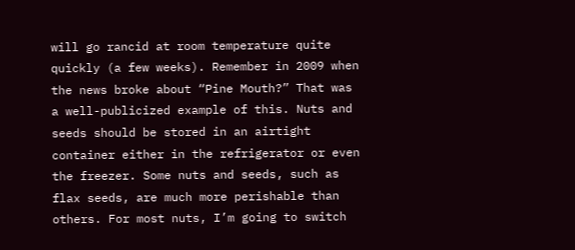will go rancid at room temperature quite quickly (a few weeks). Remember in 2009 when the news broke about “Pine Mouth?” That was a well-publicized example of this. Nuts and seeds should be stored in an airtight container either in the refrigerator or even the freezer. Some nuts and seeds, such as flax seeds, are much more perishable than others. For most nuts, I’m going to switch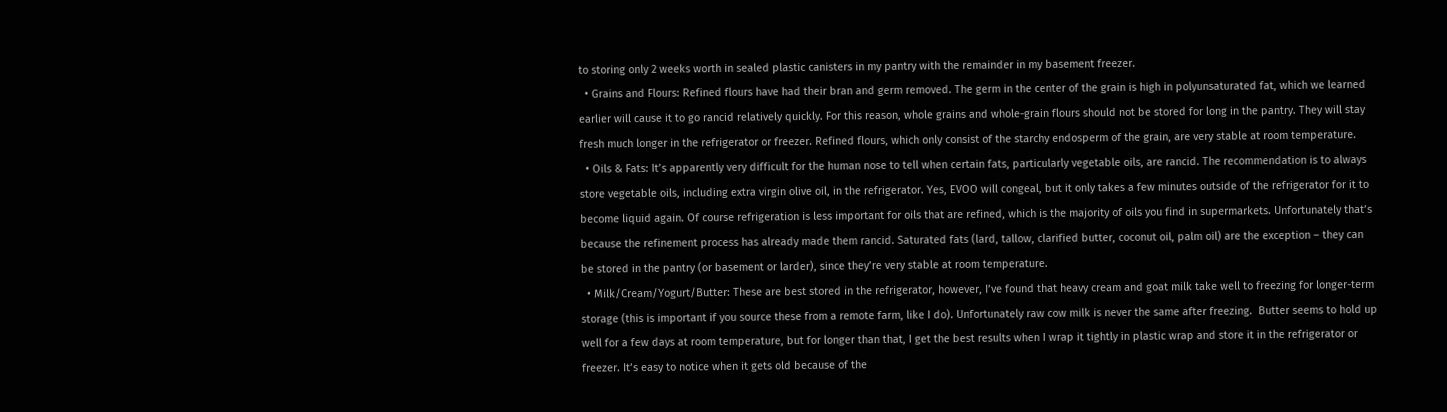to storing only 2 weeks worth in sealed plastic canisters in my pantry with the remainder in my basement freezer.
  • Grains and Flours: Refined flours have had their bran and germ removed. The germ in the center of the grain is high in polyunsaturated fat, which we learned earlier will cause it to go rancid relatively quickly. For this reason, whole grains and whole-grain flours should not be stored for long in the pantry. They will stay fresh much longer in the refrigerator or freezer. Refined flours, which only consist of the starchy endosperm of the grain, are very stable at room temperature.
  • Oils & Fats: It’s apparently very difficult for the human nose to tell when certain fats, particularly vegetable oils, are rancid. The recommendation is to always store vegetable oils, including extra virgin olive oil, in the refrigerator. Yes, EVOO will congeal, but it only takes a few minutes outside of the refrigerator for it to become liquid again. Of course refrigeration is less important for oils that are refined, which is the majority of oils you find in supermarkets. Unfortunately that’s because the refinement process has already made them rancid. Saturated fats (lard, tallow, clarified butter, coconut oil, palm oil) are the exception – they can be stored in the pantry (or basement or larder), since they’re very stable at room temperature.
  • Milk/Cream/Yogurt/Butter: These are best stored in the refrigerator, however, I’ve found that heavy cream and goat milk take well to freezing for longer-term storage (this is important if you source these from a remote farm, like I do). Unfortunately raw cow milk is never the same after freezing.  Butter seems to hold up well for a few days at room temperature, but for longer than that, I get the best results when I wrap it tightly in plastic wrap and store it in the refrigerator or freezer. It’s easy to notice when it gets old because of the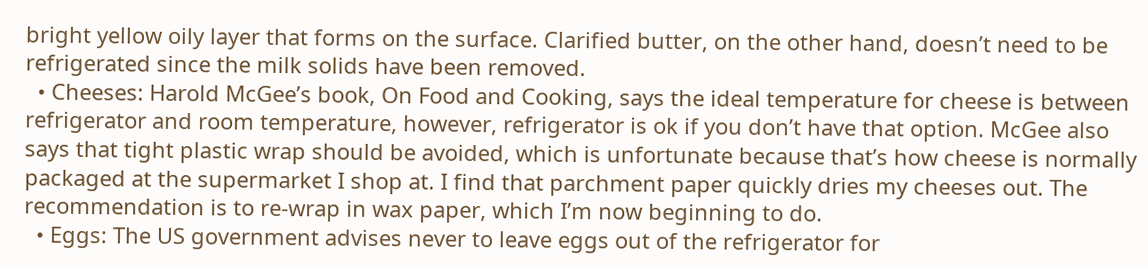bright yellow oily layer that forms on the surface. Clarified butter, on the other hand, doesn’t need to be refrigerated since the milk solids have been removed.
  • Cheeses: Harold McGee’s book, On Food and Cooking, says the ideal temperature for cheese is between refrigerator and room temperature, however, refrigerator is ok if you don’t have that option. McGee also says that tight plastic wrap should be avoided, which is unfortunate because that’s how cheese is normally packaged at the supermarket I shop at. I find that parchment paper quickly dries my cheeses out. The recommendation is to re-wrap in wax paper, which I’m now beginning to do.
  • Eggs: The US government advises never to leave eggs out of the refrigerator for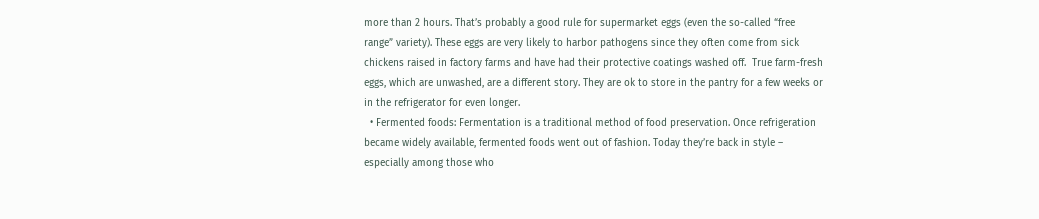more than 2 hours. That’s probably a good rule for supermarket eggs (even the so-called “free range” variety). These eggs are very likely to harbor pathogens since they often come from sick chickens raised in factory farms and have had their protective coatings washed off.  True farm-fresh eggs, which are unwashed, are a different story. They are ok to store in the pantry for a few weeks or in the refrigerator for even longer.
  • Fermented foods: Fermentation is a traditional method of food preservation. Once refrigeration became widely available, fermented foods went out of fashion. Today they’re back in style – especially among those who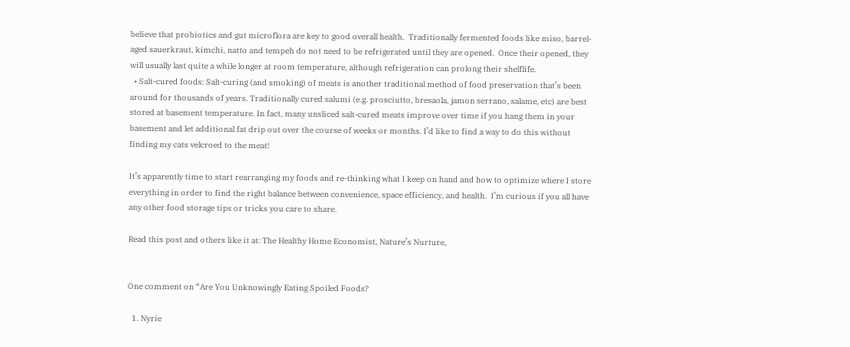believe that probiotics and gut microflora are key to good overall health.  Traditionally fermented foods like miso, barrel-aged sauerkraut, kimchi, natto and tempeh do not need to be refrigerated until they are opened.  Once their opened, they will usually last quite a while longer at room temperature, although refrigeration can prolong their shelflife.
  • Salt-cured foods: Salt-curing (and smoking) of meats is another traditional method of food preservation that’s been around for thousands of years. Traditionally cured salumi (e.g. prosciutto, bresaola, jamon serrano, salame, etc) are best stored at basement temperature. In fact, many unsliced salt-cured meats improve over time if you hang them in your basement and let additional fat drip out over the course of weeks or months. I’d like to find a way to do this without finding my cats velcroed to the meat!

It’s apparently time to start rearranging my foods and re-thinking what I keep on hand and how to optimize where I store everything in order to find the right balance between convenience, space efficiency, and health.  I’m curious if you all have any other food storage tips or tricks you care to share.

Read this post and others like it at: The Healthy Home Economist, Nature’s Nurture,


One comment on “Are You Unknowingly Eating Spoiled Foods?

  1. Nyrie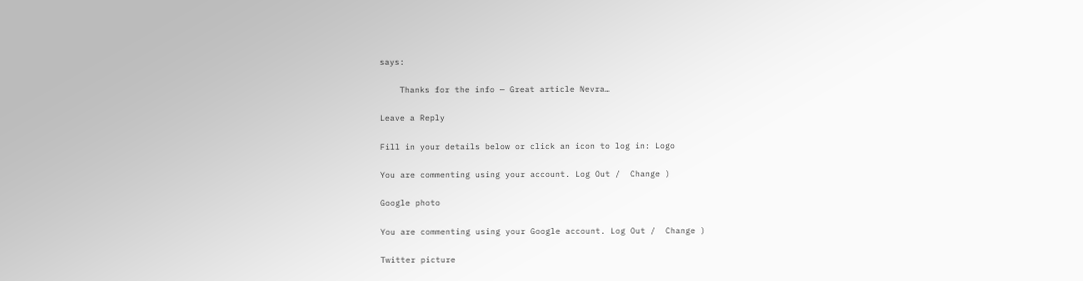says:

    Thanks for the info — Great article Nevra…

Leave a Reply

Fill in your details below or click an icon to log in: Logo

You are commenting using your account. Log Out /  Change )

Google photo

You are commenting using your Google account. Log Out /  Change )

Twitter picture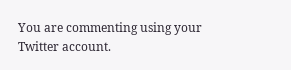You are commenting using your Twitter account.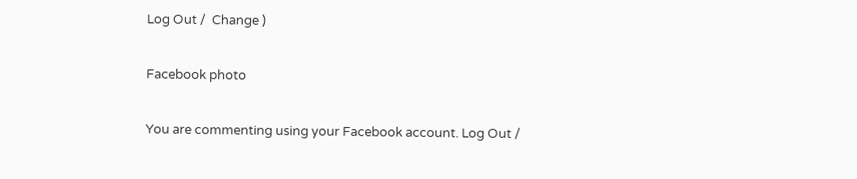Log Out /  Change )

Facebook photo

You are commenting using your Facebook account. Log Out /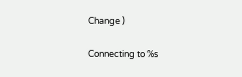Change )

Connecting to %s